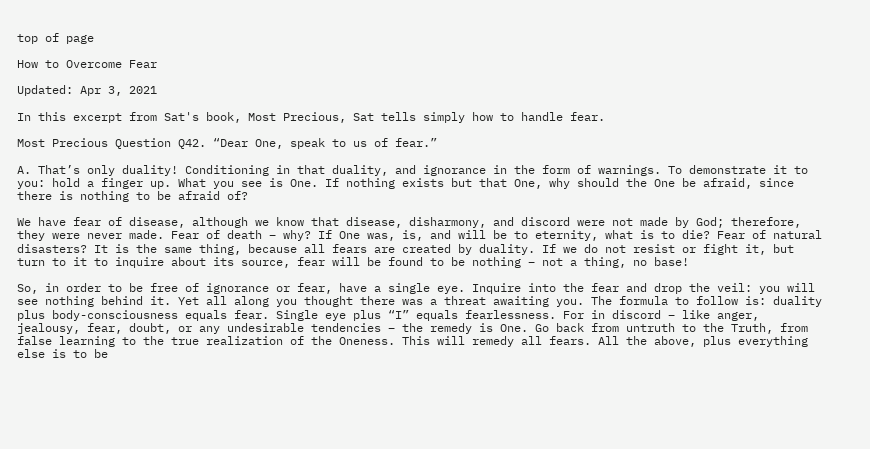top of page

How to Overcome Fear

Updated: Apr 3, 2021

In this excerpt from Sat's book, Most Precious, Sat tells simply how to handle fear.

Most Precious Question Q42. “Dear One, speak to us of fear.”

A. That’s only duality! Conditioning in that duality, and ignorance in the form of warnings. To demonstrate it to you: hold a finger up. What you see is One. If nothing exists but that One, why should the One be afraid, since there is nothing to be afraid of?

We have fear of disease, although we know that disease, disharmony, and discord were not made by God; therefore, they were never made. Fear of death – why? If One was, is, and will be to eternity, what is to die? Fear of natural disasters? It is the same thing, because all fears are created by duality. If we do not resist or fight it, but turn to it to inquire about its source, fear will be found to be nothing – not a thing, no base!

So, in order to be free of ignorance or fear, have a single eye. Inquire into the fear and drop the veil: you will see nothing behind it. Yet all along you thought there was a threat awaiting you. The formula to follow is: duality plus body-consciousness equals fear. Single eye plus “I” equals fearlessness. For in discord – like anger, jealousy, fear, doubt, or any undesirable tendencies – the remedy is One. Go back from untruth to the Truth, from false learning to the true realization of the Oneness. This will remedy all fears. All the above, plus everything else is to be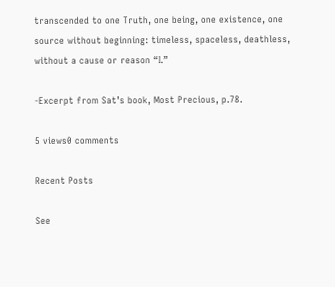transcended to one Truth, one being, one existence, one source without beginning: timeless, spaceless, deathless, without a cause or reason “I.”

-Excerpt from Sat’s book, Most Precious, p.78.

5 views0 comments

Recent Posts

See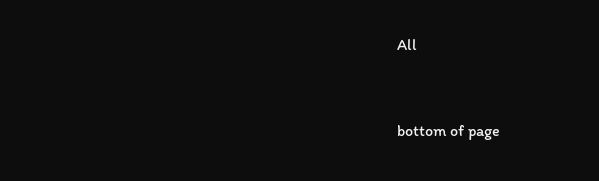All


bottom of page